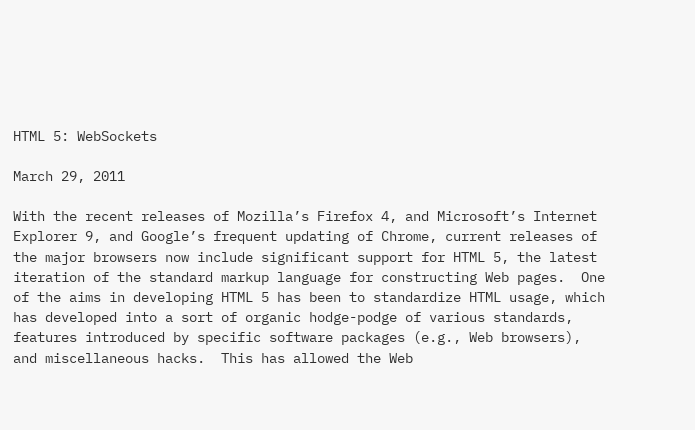HTML 5: WebSockets

March 29, 2011

With the recent releases of Mozilla’s Firefox 4, and Microsoft’s Internet Explorer 9, and Google’s frequent updating of Chrome, current releases of the major browsers now include significant support for HTML 5, the latest iteration of the standard markup language for constructing Web pages.  One of the aims in developing HTML 5 has been to standardize HTML usage, which has developed into a sort of organic hodge-podge of various standards, features introduced by specific software packages (e.g., Web browsers), and miscellaneous hacks.  This has allowed the Web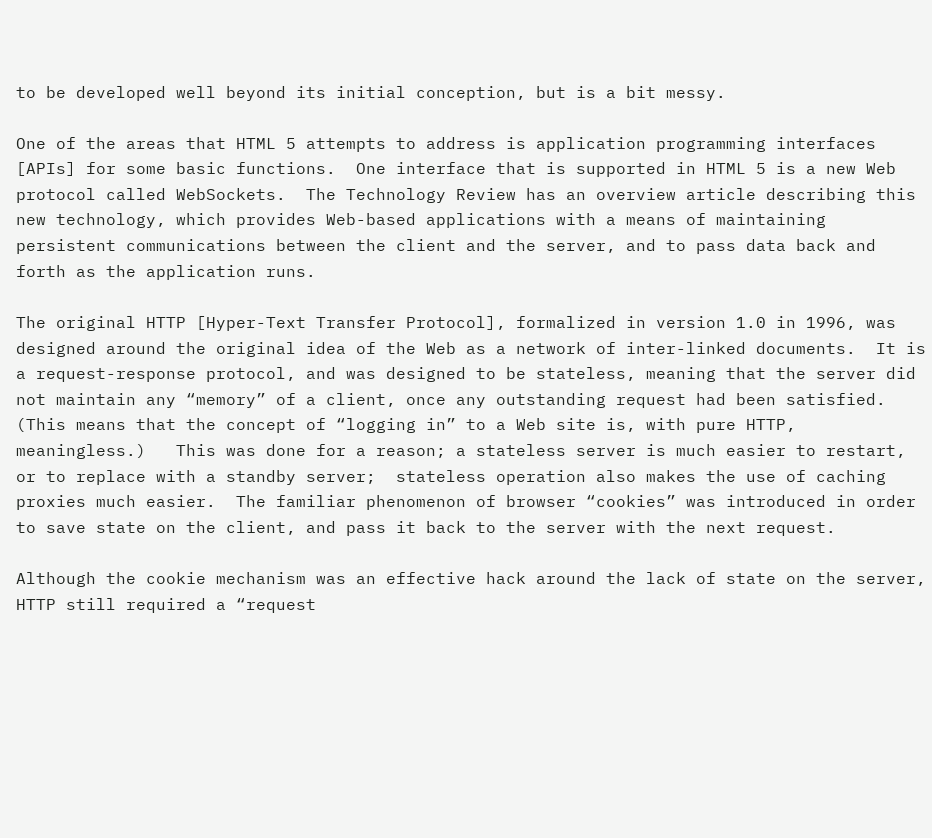to be developed well beyond its initial conception, but is a bit messy.

One of the areas that HTML 5 attempts to address is application programming interfaces [APIs] for some basic functions.  One interface that is supported in HTML 5 is a new Web protocol called WebSockets.  The Technology Review has an overview article describing this new technology, which provides Web-based applications with a means of maintaining persistent communications between the client and the server, and to pass data back and forth as the application runs.

The original HTTP [Hyper-Text Transfer Protocol], formalized in version 1.0 in 1996, was designed around the original idea of the Web as a network of inter-linked documents.  It is a request-response protocol, and was designed to be stateless, meaning that the server did not maintain any “memory” of a client, once any outstanding request had been satisfied.   (This means that the concept of “logging in” to a Web site is, with pure HTTP, meaningless.)   This was done for a reason; a stateless server is much easier to restart, or to replace with a standby server;  stateless operation also makes the use of caching proxies much easier.  The familiar phenomenon of browser “cookies” was introduced in order to save state on the client, and pass it back to the server with the next request.

Although the cookie mechanism was an effective hack around the lack of state on the server, HTTP still required a “request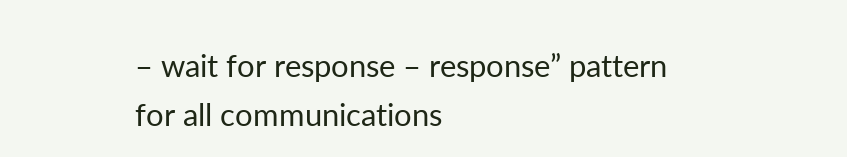– wait for response – response” pattern for all communications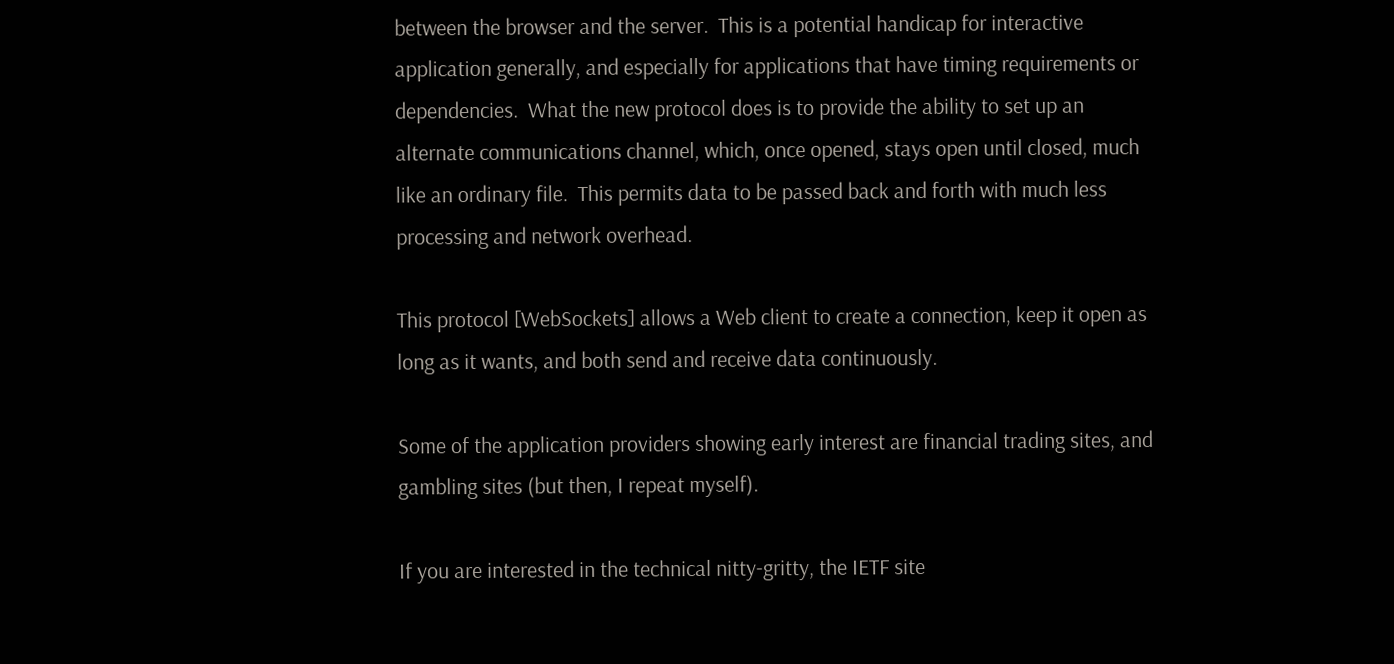between the browser and the server.  This is a potential handicap for interactive application generally, and especially for applications that have timing requirements or dependencies.  What the new protocol does is to provide the ability to set up an alternate communications channel, which, once opened, stays open until closed, much like an ordinary file.  This permits data to be passed back and forth with much less processing and network overhead.

This protocol [WebSockets] allows a Web client to create a connection, keep it open as long as it wants, and both send and receive data continuously.

Some of the application providers showing early interest are financial trading sites, and gambling sites (but then, I repeat myself).

If you are interested in the technical nitty-gritty, the IETF site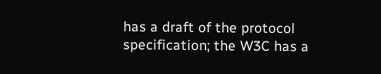has a draft of the protocol specification; the W3C has a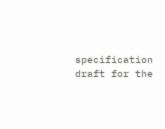specification draft for the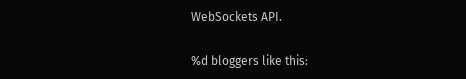WebSockets API.

%d bloggers like this: